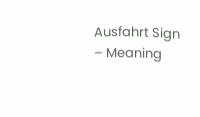Ausfahrt Sign – Meaning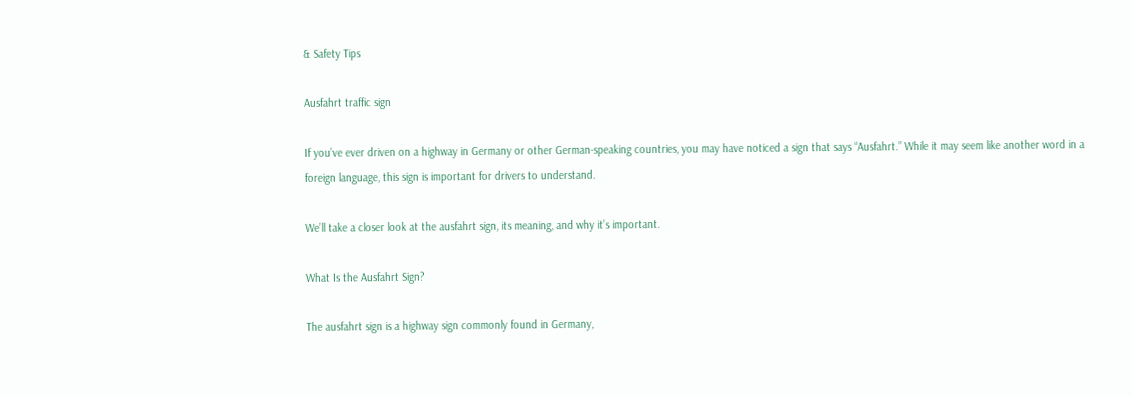& Safety Tips

Ausfahrt traffic sign

If you’ve ever driven on a highway in Germany or other German-speaking countries, you may have noticed a sign that says “Ausfahrt.” While it may seem like another word in a foreign language, this sign is important for drivers to understand.

We’ll take a closer look at the ausfahrt sign, its meaning, and why it’s important.

What Is the Ausfahrt Sign?

The ausfahrt sign is a highway sign commonly found in Germany,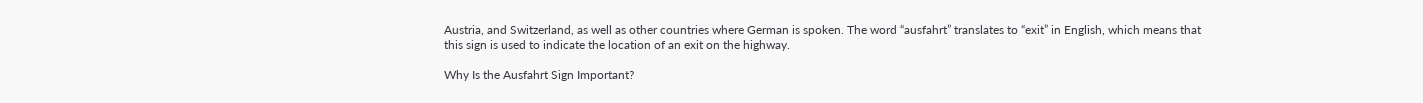Austria, and Switzerland, as well as other countries where German is spoken. The word “ausfahrt” translates to “exit” in English, which means that this sign is used to indicate the location of an exit on the highway.

Why Is the Ausfahrt Sign Important?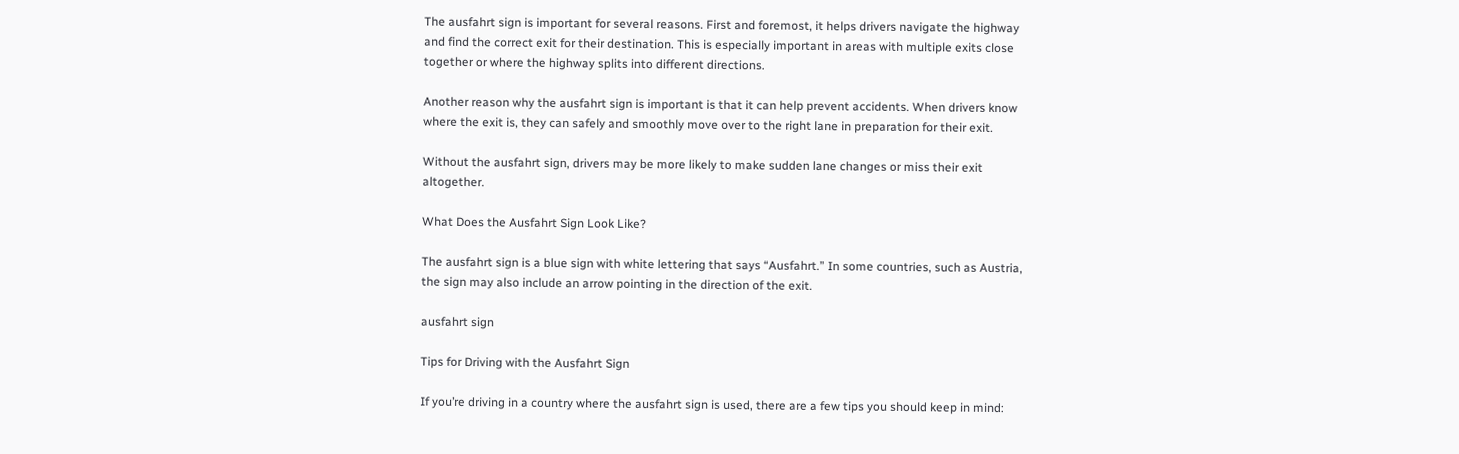The ausfahrt sign is important for several reasons. First and foremost, it helps drivers navigate the highway and find the correct exit for their destination. This is especially important in areas with multiple exits close together or where the highway splits into different directions.

Another reason why the ausfahrt sign is important is that it can help prevent accidents. When drivers know where the exit is, they can safely and smoothly move over to the right lane in preparation for their exit.

Without the ausfahrt sign, drivers may be more likely to make sudden lane changes or miss their exit altogether.

What Does the Ausfahrt Sign Look Like?

The ausfahrt sign is a blue sign with white lettering that says “Ausfahrt.” In some countries, such as Austria, the sign may also include an arrow pointing in the direction of the exit.

ausfahrt sign

Tips for Driving with the Ausfahrt Sign

If you’re driving in a country where the ausfahrt sign is used, there are a few tips you should keep in mind: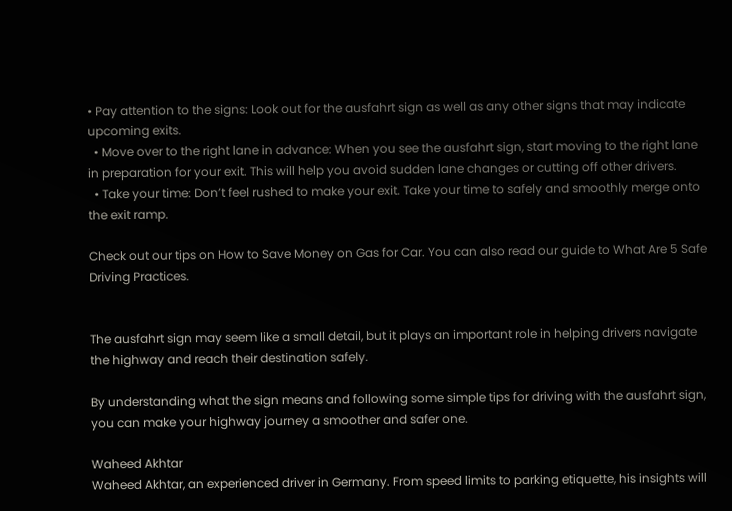• Pay attention to the signs: Look out for the ausfahrt sign as well as any other signs that may indicate upcoming exits.
  • Move over to the right lane in advance: When you see the ausfahrt sign, start moving to the right lane in preparation for your exit. This will help you avoid sudden lane changes or cutting off other drivers.
  • Take your time: Don’t feel rushed to make your exit. Take your time to safely and smoothly merge onto the exit ramp.

Check out our tips on How to Save Money on Gas for Car. You can also read our guide to What Are 5 Safe Driving Practices.


The ausfahrt sign may seem like a small detail, but it plays an important role in helping drivers navigate the highway and reach their destination safely.

By understanding what the sign means and following some simple tips for driving with the ausfahrt sign, you can make your highway journey a smoother and safer one.

Waheed Akhtar
Waheed Akhtar, an experienced driver in Germany. From speed limits to parking etiquette, his insights will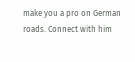make you a pro on German roads. Connect with him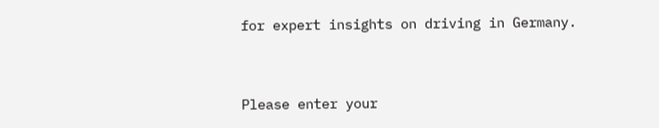for expert insights on driving in Germany.


Please enter your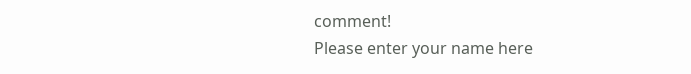comment!
Please enter your name here